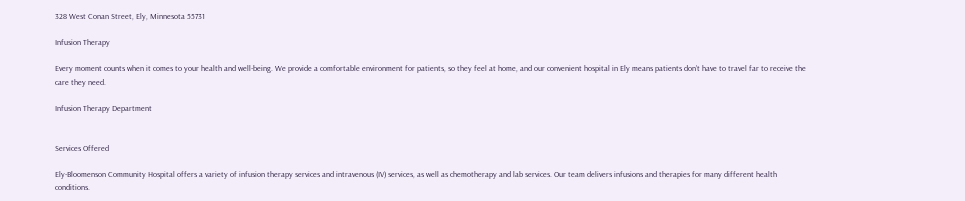328 West Conan Street, Ely, Minnesota 55731

Infusion Therapy

Every moment counts when it comes to your health and well-being. We provide a comfortable environment for patients, so they feel at home, and our convenient hospital in Ely means patients don’t have to travel far to receive the care they need.

Infusion Therapy Department


Services Offered

Ely-Bloomenson Community Hospital offers a variety of infusion therapy services and intravenous (IV) services, as well as chemotherapy and lab services. Our team delivers infusions and therapies for many different health conditions.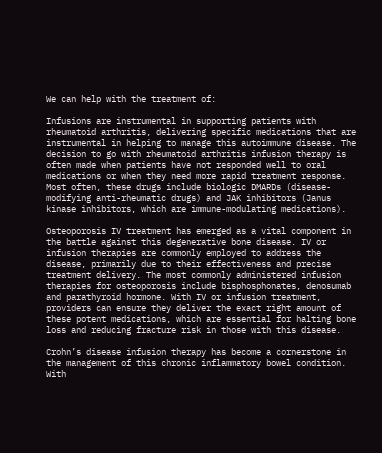We can help with the treatment of:

Infusions are instrumental in supporting patients with rheumatoid arthritis, delivering specific medications that are instrumental in helping to manage this autoimmune disease. The decision to go with rheumatoid arthritis infusion therapy is often made when patients have not responded well to oral medications or when they need more rapid treatment response. Most often, these drugs include biologic DMARDs (disease-modifying anti-rheumatic drugs) and JAK inhibitors (Janus kinase inhibitors, which are immune-modulating medications).

Osteoporosis IV treatment has emerged as a vital component in the battle against this degenerative bone disease. IV or infusion therapies are commonly employed to address the disease, primarily due to their effectiveness and precise treatment delivery. The most commonly administered infusion therapies for osteoporosis include bisphosphonates, denosumab and parathyroid hormone. With IV or infusion treatment, providers can ensure they deliver the exact right amount of these potent medications, which are essential for halting bone loss and reducing fracture risk in those with this disease.

Crohn’s disease infusion therapy has become a cornerstone in the management of this chronic inflammatory bowel condition. With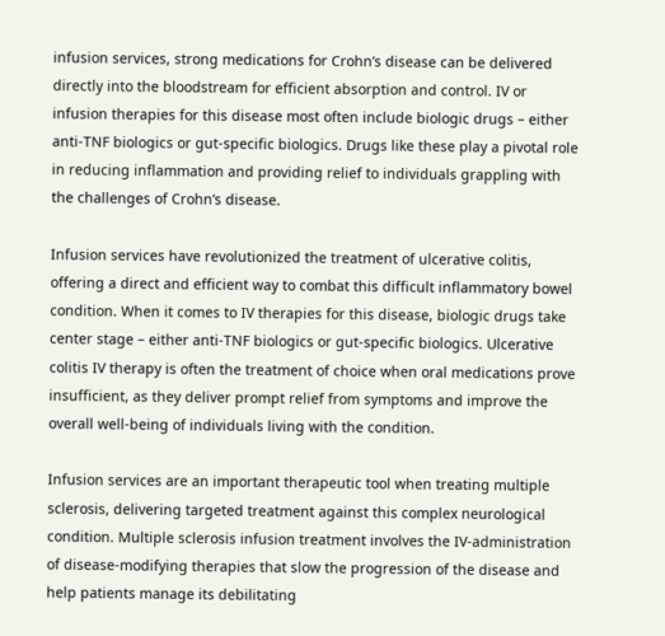infusion services, strong medications for Crohn’s disease can be delivered directly into the bloodstream for efficient absorption and control. IV or infusion therapies for this disease most often include biologic drugs – either anti-TNF biologics or gut-specific biologics. Drugs like these play a pivotal role in reducing inflammation and providing relief to individuals grappling with the challenges of Crohn’s disease.

Infusion services have revolutionized the treatment of ulcerative colitis, offering a direct and efficient way to combat this difficult inflammatory bowel condition. When it comes to IV therapies for this disease, biologic drugs take center stage – either anti-TNF biologics or gut-specific biologics. Ulcerative colitis IV therapy is often the treatment of choice when oral medications prove insufficient, as they deliver prompt relief from symptoms and improve the overall well-being of individuals living with the condition.

Infusion services are an important therapeutic tool when treating multiple sclerosis, delivering targeted treatment against this complex neurological condition. Multiple sclerosis infusion treatment involves the IV-administration of disease-modifying therapies that slow the progression of the disease and help patients manage its debilitating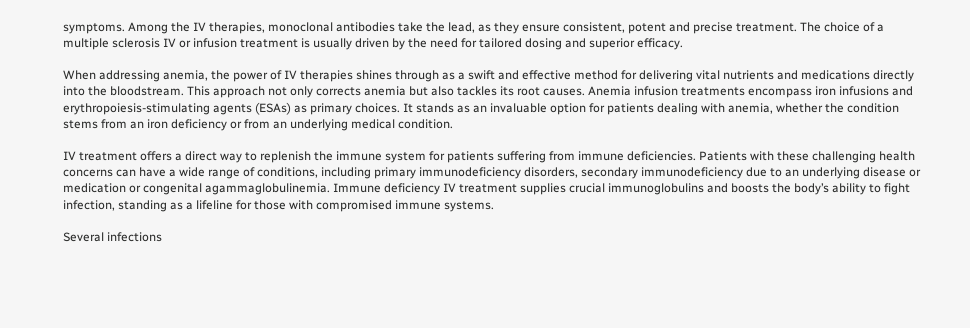symptoms. Among the IV therapies, monoclonal antibodies take the lead, as they ensure consistent, potent and precise treatment. The choice of a multiple sclerosis IV or infusion treatment is usually driven by the need for tailored dosing and superior efficacy.

When addressing anemia, the power of IV therapies shines through as a swift and effective method for delivering vital nutrients and medications directly into the bloodstream. This approach not only corrects anemia but also tackles its root causes. Anemia infusion treatments encompass iron infusions and erythropoiesis-stimulating agents (ESAs) as primary choices. It stands as an invaluable option for patients dealing with anemia, whether the condition stems from an iron deficiency or from an underlying medical condition.

IV treatment offers a direct way to replenish the immune system for patients suffering from immune deficiencies. Patients with these challenging health concerns can have a wide range of conditions, including primary immunodeficiency disorders, secondary immunodeficiency due to an underlying disease or medication or congenital agammaglobulinemia. Immune deficiency IV treatment supplies crucial immunoglobulins and boosts the body’s ability to fight infection, standing as a lifeline for those with compromised immune systems.

Several infections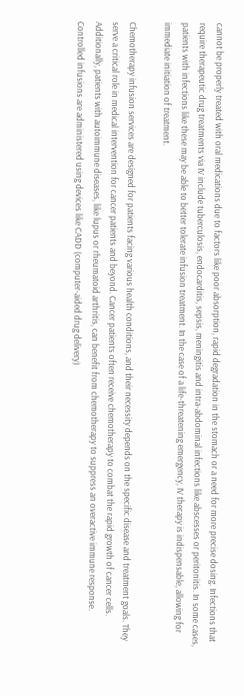cannot be properly treated with oral medications due to factors like poor absorption, rapid degradation in the stomach or a need for more precise dosing. Infections that require therapeutic drug treatments via IV include tuberculosis, endocarditis, sepsis, meningitis and intra-abdominal infections like abscesses or peritonitis. In some cases, patients with infections like these may be able to better tolerate infusion treatment. In the case of a life-threatening emergency, IV therapy is indispensable, allowing for immediate initiation of treatment.

Chemotherapy infusion services are designed for patients facing various health conditions, and their necessity depends on the specific disease and treatment goals. They serve a critical role in medical intervention for cancer patients and beyond. Cancer patients often receive chemotherapy to combat the rapid growth of cancer cells. Additionally, patients with autoimmune diseases, like lupus or rheumatoid arthritis, can benefit from chemotherapy to suppress an overactive immune response. Controlled infusions are administered using devices like CADD (computer-aided drug delivery)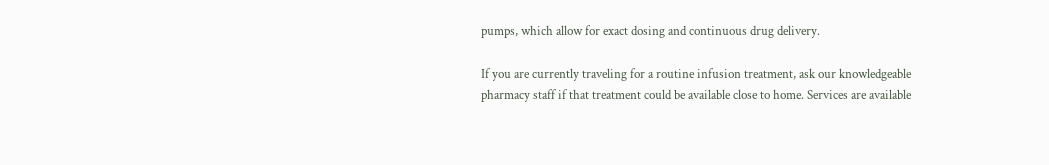pumps, which allow for exact dosing and continuous drug delivery.

If you are currently traveling for a routine infusion treatment, ask our knowledgeable pharmacy staff if that treatment could be available close to home. Services are available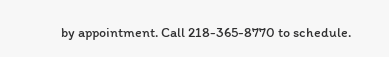by appointment. Call 218-365-8770 to schedule.